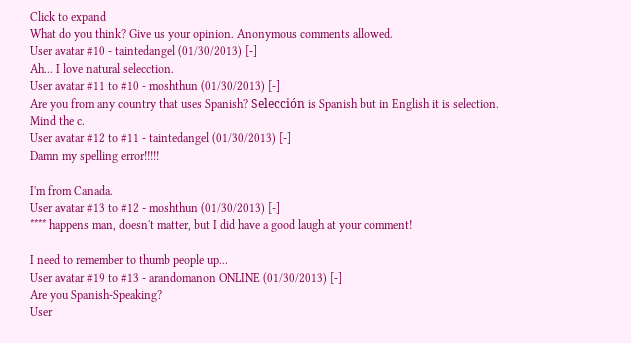Click to expand
What do you think? Give us your opinion. Anonymous comments allowed.
User avatar #10 - taintedangel (01/30/2013) [-]
Ah... I love natural selecction.
User avatar #11 to #10 - moshthun (01/30/2013) [-]
Are you from any country that uses Spanish? Selección is Spanish but in English it is selection. Mind the c.
User avatar #12 to #11 - taintedangel (01/30/2013) [-]
Damn my spelling error!!!!!

I'm from Canada.
User avatar #13 to #12 - moshthun (01/30/2013) [-]
**** happens man, doesn't matter, but I did have a good laugh at your comment!

I need to remember to thumb people up...
User avatar #19 to #13 - arandomanon ONLINE (01/30/2013) [-]
Are you Spanish-Speaking?
User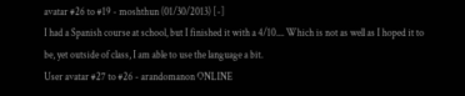avatar #26 to #19 - moshthun (01/30/2013) [-]
I had a Spanish course at school, but I finished it with a 4/10.... Which is not as well as I hoped it to be, yet outside of class, I am able to use the language a bit.
User avatar #27 to #26 - arandomanon ONLINE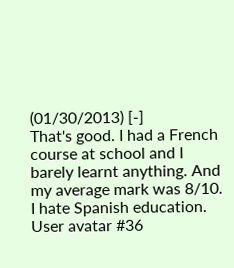(01/30/2013) [-]
That's good. I had a French course at school and I barely learnt anything. And my average mark was 8/10.
I hate Spanish education.
User avatar #36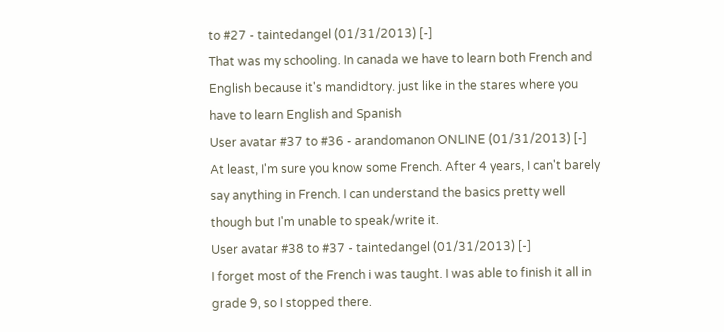to #27 - taintedangel (01/31/2013) [-]
That was my schooling. In canada we have to learn both French and English because it's mandidtory. just like in the stares where you have to learn English and Spanish
User avatar #37 to #36 - arandomanon ONLINE (01/31/2013) [-]
At least, I'm sure you know some French. After 4 years, I can't barely say anything in French. I can understand the basics pretty well though but I'm unable to speak/write it.
User avatar #38 to #37 - taintedangel (01/31/2013) [-]
I forget most of the French i was taught. I was able to finish it all in grade 9, so I stopped there.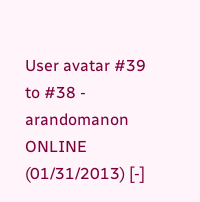User avatar #39 to #38 - arandomanon ONLINE (01/31/2013) [-]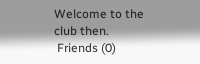Welcome to the club then.
 Friends (0)